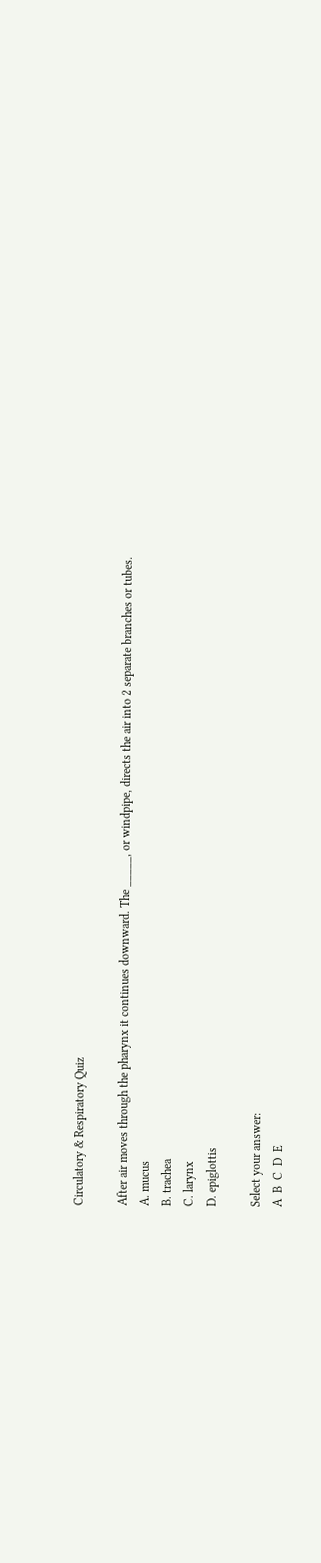Circulatory & Respiratory Quiz

After air moves through the pharynx it continues downward. The _____, or windpipe, directs the air into 2 separate branches or tubes.
A. mucus
B. trachea
C. larynx
D. epiglottis

Select your answer:
A  B  C  D  E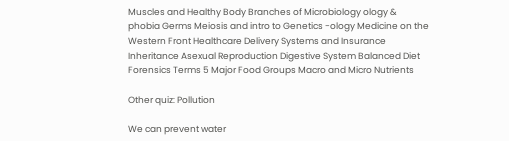Muscles and Healthy Body Branches of Microbiology ology & phobia Germs Meiosis and intro to Genetics -ology Medicine on the Western Front Healthcare Delivery Systems and Insurance Inheritance Asexual Reproduction Digestive System Balanced Diet Forensics Terms 5 Major Food Groups Macro and Micro Nutrients

Other quiz: Pollution

We can prevent water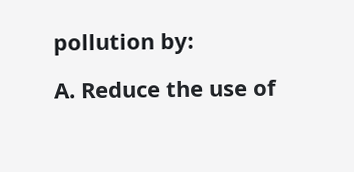pollution by:

A. Reduce the use of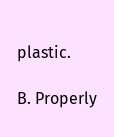plastic.

B. Properly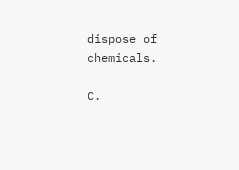dispose of chemicals.

C.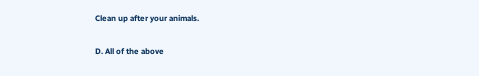Clean up after your animals.

D. All of the above